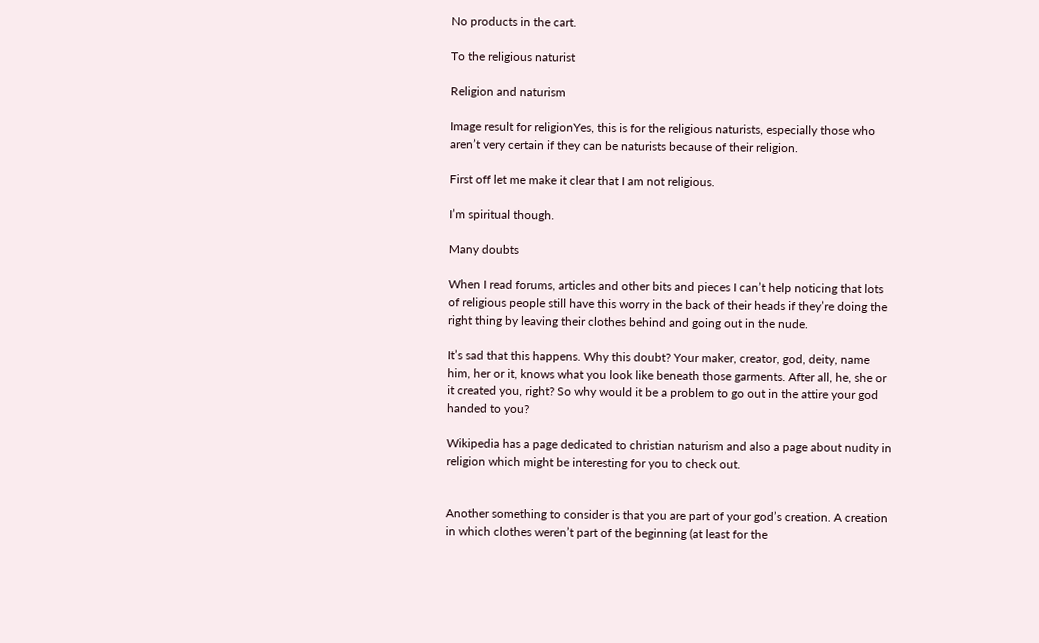No products in the cart.

To the religious naturist

Religion and naturism

Image result for religionYes, this is for the religious naturists, especially those who aren’t very certain if they can be naturists because of their religion.

First off let me make it clear that I am not religious.

I’m spiritual though.

Many doubts

When I read forums, articles and other bits and pieces I can’t help noticing that lots of religious people still have this worry in the back of their heads if they’re doing the right thing by leaving their clothes behind and going out in the nude.

It’s sad that this happens. Why this doubt? Your maker, creator, god, deity, name him, her or it, knows what you look like beneath those garments. After all, he, she or it created you, right? So why would it be a problem to go out in the attire your god handed to you?

Wikipedia has a page dedicated to christian naturism and also a page about nudity in religion which might be interesting for you to check out.


Another something to consider is that you are part of your god’s creation. A creation in which clothes weren’t part of the beginning (at least for the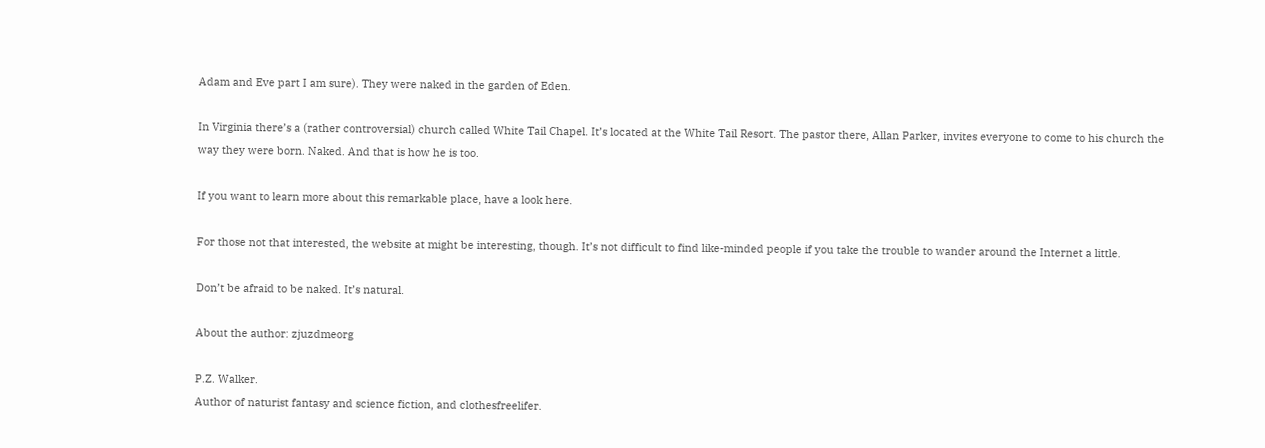Adam and Eve part I am sure). They were naked in the garden of Eden.

In Virginia there’s a (rather controversial) church called White Tail Chapel. It’s located at the White Tail Resort. The pastor there, Allan Parker, invites everyone to come to his church the way they were born. Naked. And that is how he is too.

If you want to learn more about this remarkable place, have a look here.

For those not that interested, the website at might be interesting, though. It’s not difficult to find like-minded people if you take the trouble to wander around the Internet a little.

Don’t be afraid to be naked. It’s natural.

About the author: zjuzdmeorg

P.Z. Walker.
Author of naturist fantasy and science fiction, and clothesfreelifer.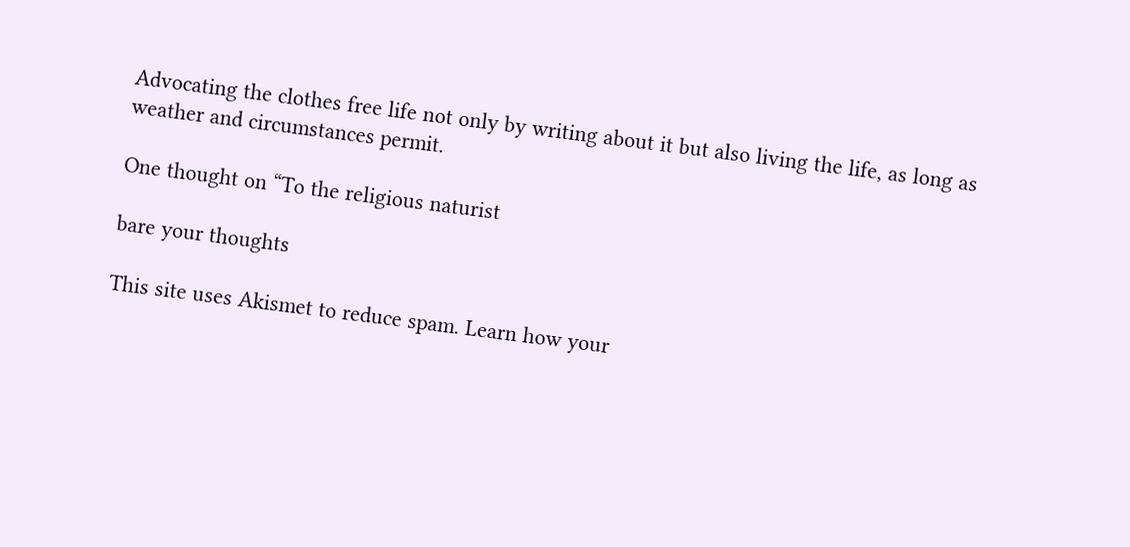Advocating the clothes free life not only by writing about it but also living the life, as long as weather and circumstances permit.

One thought on “To the religious naturist

bare your thoughts

This site uses Akismet to reduce spam. Learn how your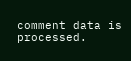comment data is processed.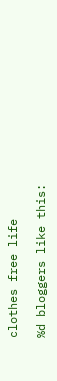clothes free life

%d bloggers like this: